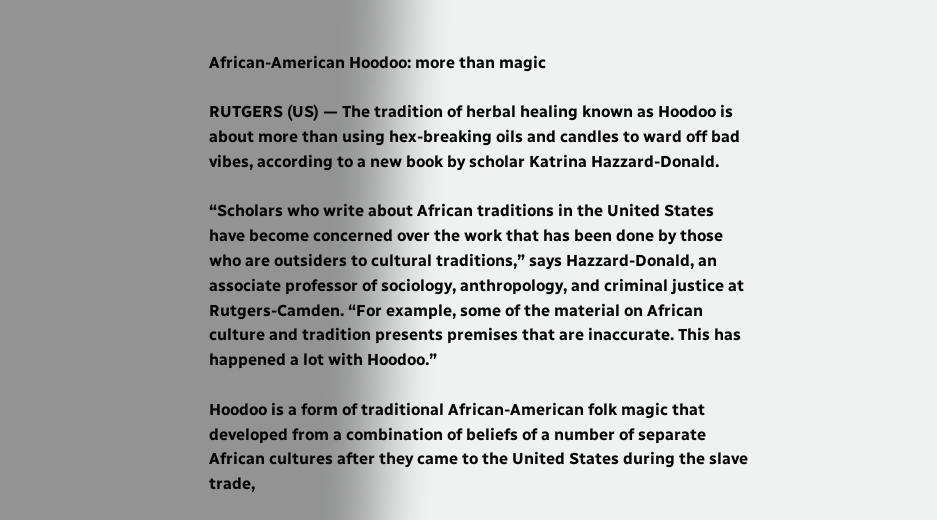African-American Hoodoo: more than magic

RUTGERS (US) — The tradition of herbal healing known as Hoodoo is about more than using hex-breaking oils and candles to ward off bad vibes, according to a new book by scholar Katrina Hazzard-Donald.

“Scholars who write about African traditions in the United States have become concerned over the work that has been done by those who are outsiders to cultural traditions,” says Hazzard-Donald, an associate professor of sociology, anthropology, and criminal justice at Rutgers-Camden. “For example, some of the material on African culture and tradition presents premises that are inaccurate. This has happened a lot with Hoodoo.”

Hoodoo is a form of traditional African-American folk magic that developed from a combination of beliefs of a number of separate African cultures after they came to the United States during the slave trade,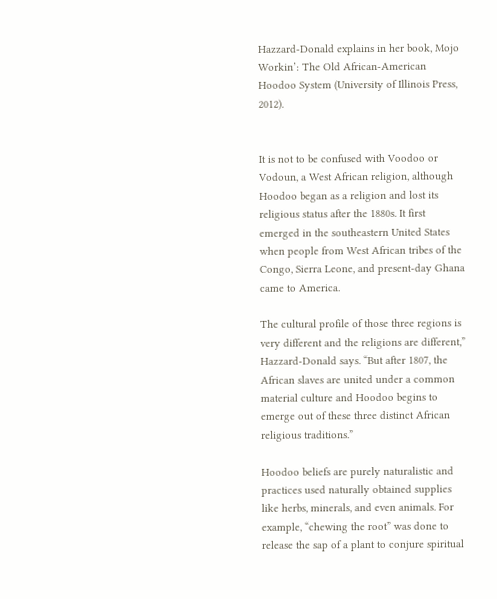Hazzard-Donald explains in her book, Mojo Workin’: The Old African-American Hoodoo System (University of Illinois Press, 2012).


It is not to be confused with Voodoo or Vodoun, a West African religion, although Hoodoo began as a religion and lost its religious status after the 1880s. It first emerged in the southeastern United States when people from West African tribes of the Congo, Sierra Leone, and present-day Ghana came to America.

The cultural profile of those three regions is very different and the religions are different,” Hazzard-Donald says. “But after 1807, the African slaves are united under a common material culture and Hoodoo begins to emerge out of these three distinct African religious traditions.”

Hoodoo beliefs are purely naturalistic and practices used naturally obtained supplies like herbs, minerals, and even animals. For example, “chewing the root” was done to release the sap of a plant to conjure spiritual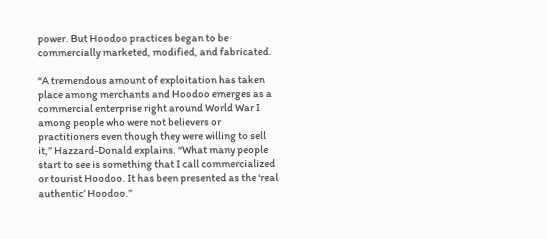power. But Hoodoo practices began to be commercially marketed, modified, and fabricated.

“A tremendous amount of exploitation has taken place among merchants and Hoodoo emerges as a commercial enterprise right around World War I among people who were not believers or practitioners even though they were willing to sell it,” Hazzard-Donald explains. “What many people start to see is something that I call commercialized or tourist Hoodoo. It has been presented as the ‘real authentic’ Hoodoo.”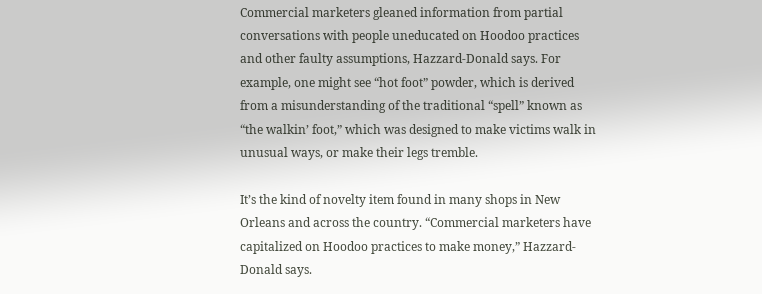Commercial marketers gleaned information from partial conversations with people uneducated on Hoodoo practices and other faulty assumptions, Hazzard-Donald says. For example, one might see “hot foot” powder, which is derived from a misunderstanding of the traditional “spell” known as “the walkin’ foot,” which was designed to make victims walk in unusual ways, or make their legs tremble.

It’s the kind of novelty item found in many shops in New Orleans and across the country. “Commercial marketers have capitalized on Hoodoo practices to make money,” Hazzard-Donald says.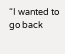“I wanted to go back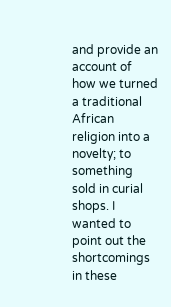and provide an account of how we turned a traditional African religion into a novelty; to something sold in curial shops. I wanted to point out the shortcomings in these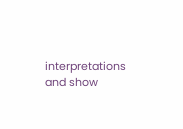interpretations and show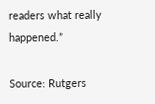readers what really happened.”

Source: Rutgers